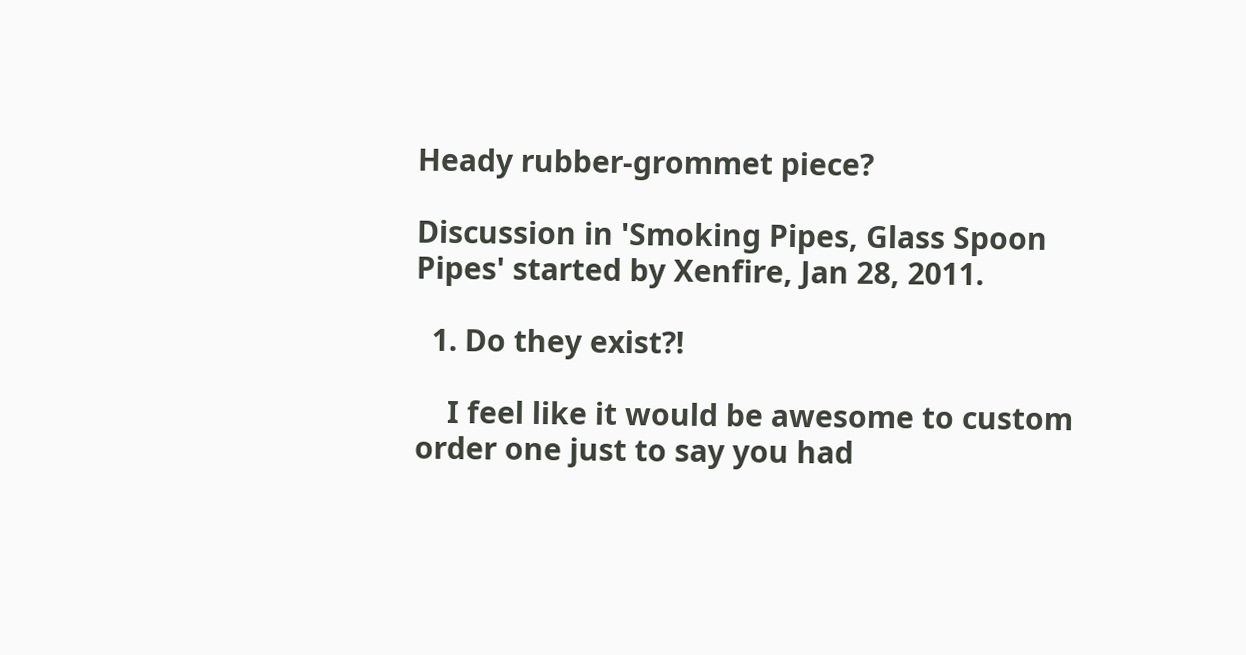Heady rubber-grommet piece?

Discussion in 'Smoking Pipes, Glass Spoon Pipes' started by Xenfire, Jan 28, 2011.

  1. Do they exist?!

    I feel like it would be awesome to custom order one just to say you had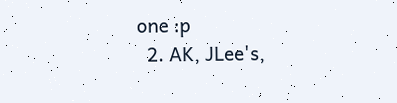one :p
  2. AK, JLee's,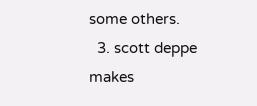some others.
  3. scott deppe makes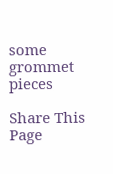some grommet pieces

Share This Page